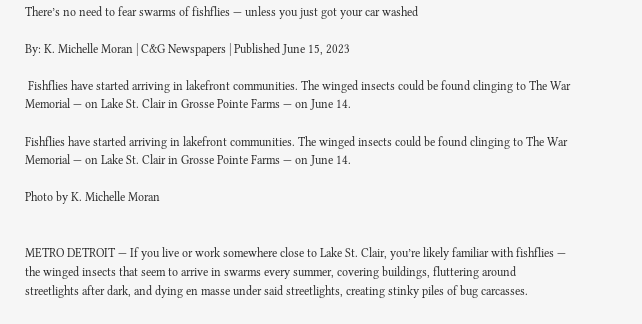There’s no need to fear swarms of fishflies — unless you just got your car washed

By: K. Michelle Moran | C&G Newspapers | Published June 15, 2023

 Fishflies have started arriving in lakefront communities. The winged insects could be found clinging to The War Memorial — on Lake St. Clair in Grosse Pointe Farms — on June 14.

Fishflies have started arriving in lakefront communities. The winged insects could be found clinging to The War Memorial — on Lake St. Clair in Grosse Pointe Farms — on June 14.

Photo by K. Michelle Moran


METRO DETROIT — If you live or work somewhere close to Lake St. Clair, you’re likely familiar with fishflies — the winged insects that seem to arrive in swarms every summer, covering buildings, fluttering around streetlights after dark, and dying en masse under said streetlights, creating stinky piles of bug carcasses.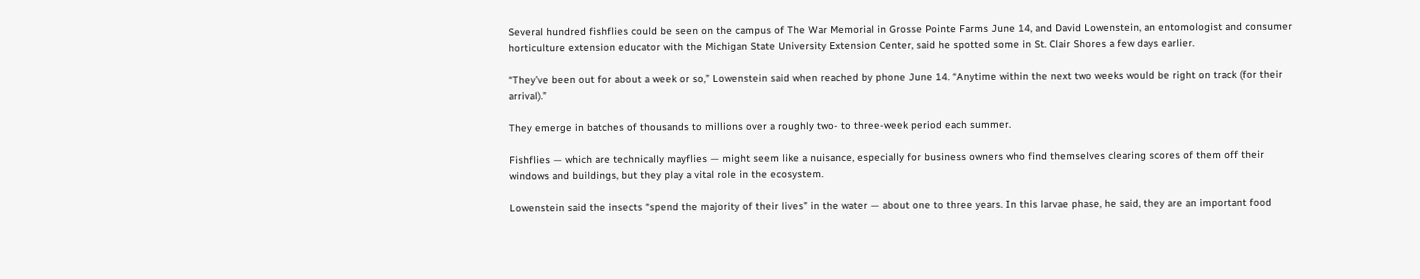Several hundred fishflies could be seen on the campus of The War Memorial in Grosse Pointe Farms June 14, and David Lowenstein, an entomologist and consumer horticulture extension educator with the Michigan State University Extension Center, said he spotted some in St. Clair Shores a few days earlier.

“They’ve been out for about a week or so,” Lowenstein said when reached by phone June 14. “Anytime within the next two weeks would be right on track (for their arrival).”

They emerge in batches of thousands to millions over a roughly two- to three-week period each summer.

Fishflies — which are technically mayflies — might seem like a nuisance, especially for business owners who find themselves clearing scores of them off their windows and buildings, but they play a vital role in the ecosystem.

Lowenstein said the insects “spend the majority of their lives” in the water — about one to three years. In this larvae phase, he said, they are an important food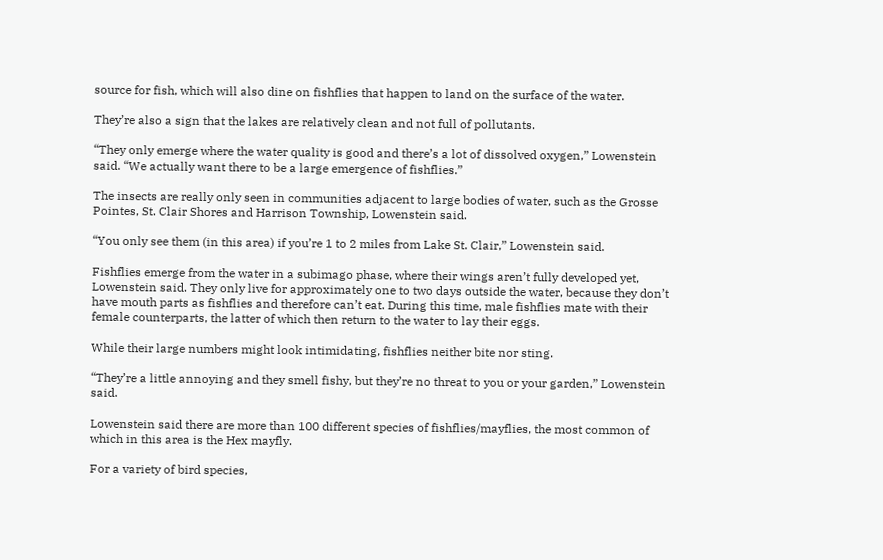source for fish, which will also dine on fishflies that happen to land on the surface of the water.

They’re also a sign that the lakes are relatively clean and not full of pollutants.

“They only emerge where the water quality is good and there’s a lot of dissolved oxygen,” Lowenstein said. “We actually want there to be a large emergence of fishflies.”

The insects are really only seen in communities adjacent to large bodies of water, such as the Grosse Pointes, St. Clair Shores and Harrison Township, Lowenstein said.

“You only see them (in this area) if you’re 1 to 2 miles from Lake St. Clair,” Lowenstein said.

Fishflies emerge from the water in a subimago phase, where their wings aren’t fully developed yet, Lowenstein said. They only live for approximately one to two days outside the water, because they don’t have mouth parts as fishflies and therefore can’t eat. During this time, male fishflies mate with their female counterparts, the latter of which then return to the water to lay their eggs.

While their large numbers might look intimidating, fishflies neither bite nor sting.

“They’re a little annoying and they smell fishy, but they’re no threat to you or your garden,” Lowenstein said.

Lowenstein said there are more than 100 different species of fishflies/mayflies, the most common of which in this area is the Hex mayfly.

For a variety of bird species,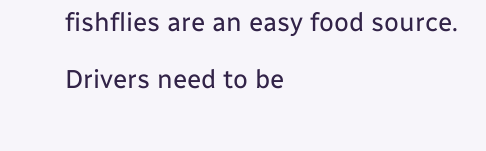fishflies are an easy food source.

Drivers need to be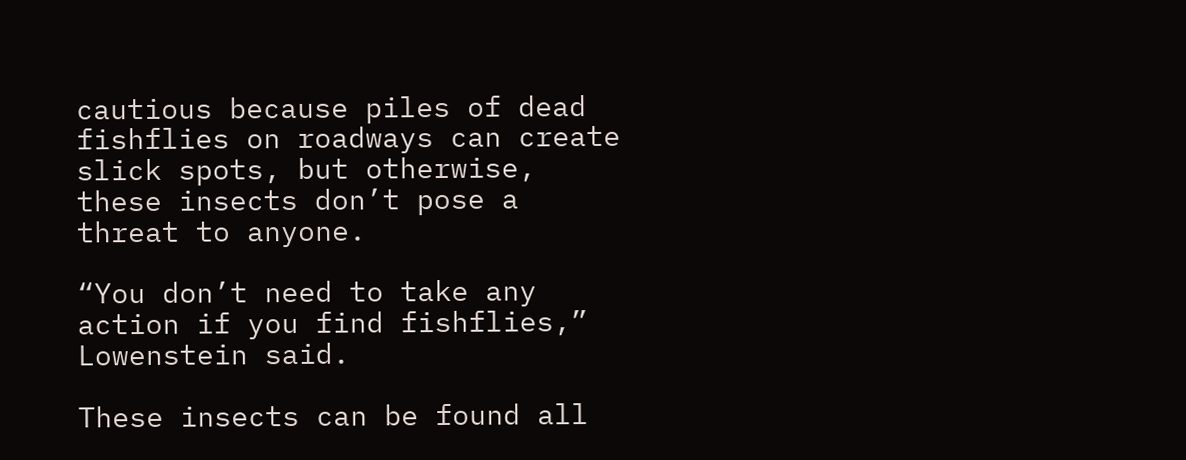cautious because piles of dead fishflies on roadways can create slick spots, but otherwise, these insects don’t pose a threat to anyone.

“You don’t need to take any action if you find fishflies,” Lowenstein said.

These insects can be found all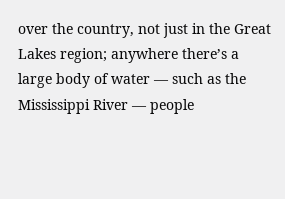over the country, not just in the Great Lakes region; anywhere there’s a large body of water — such as the Mississippi River — people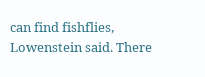can find fishflies, Lowenstein said. There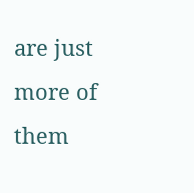are just more of them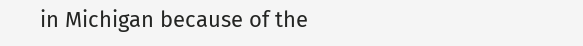in Michigan because of the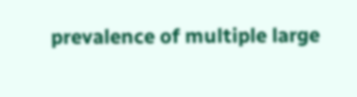prevalence of multiple large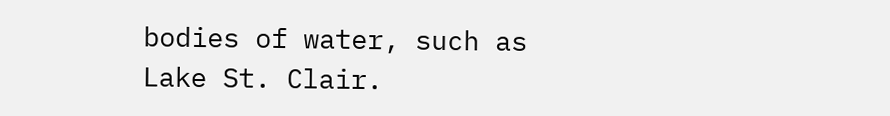bodies of water, such as Lake St. Clair.